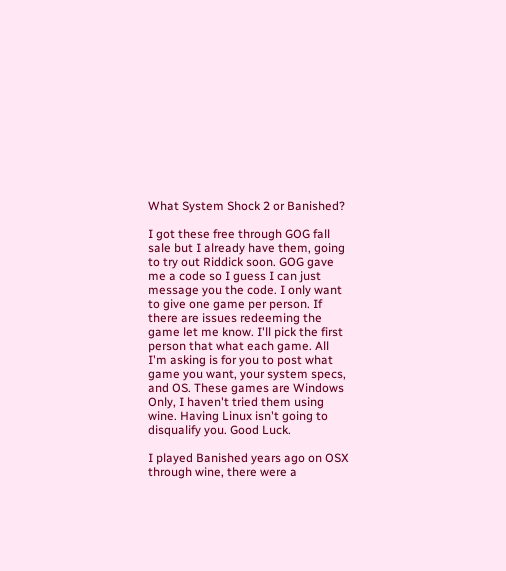What System Shock 2 or Banished?

I got these free through GOG fall sale but I already have them, going to try out Riddick soon. GOG gave me a code so I guess I can just message you the code. I only want to give one game per person. If there are issues redeeming the game let me know. I'll pick the first person that what each game. All I'm asking is for you to post what game you want, your system specs, and OS. These games are Windows Only, I haven't tried them using wine. Having Linux isn't going to disqualify you. Good Luck.

I played Banished years ago on OSX through wine, there were a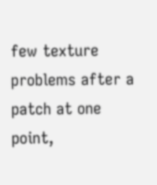few texture problems after a patch at one point,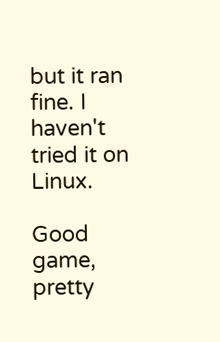but it ran fine. I haven't tried it on Linux.

Good game, pretty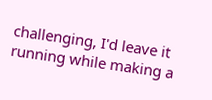challenging, I'd leave it running while making a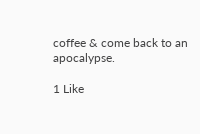coffee & come back to an apocalypse.

1 Like